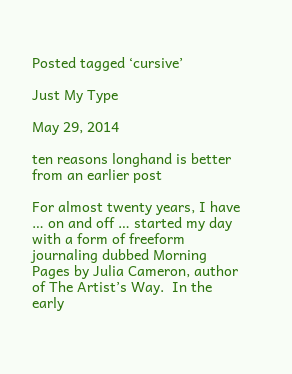Posted tagged ‘cursive’

Just My Type

May 29, 2014

ten reasons longhand is better from an earlier post

For almost twenty years, I have … on and off … started my day with a form of freeform journaling dubbed Morning Pages by Julia Cameron, author of The Artist’s Way.  In the early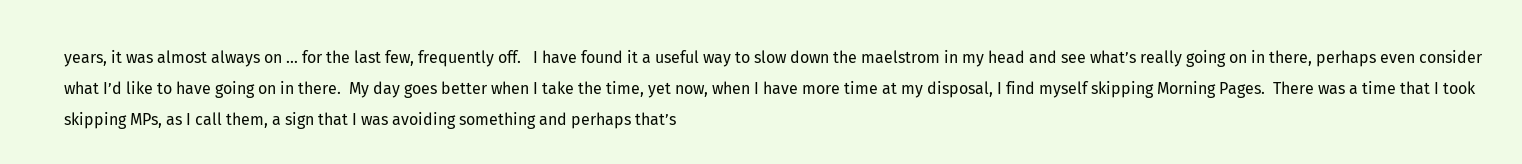years, it was almost always on … for the last few, frequently off.   I have found it a useful way to slow down the maelstrom in my head and see what’s really going on in there, perhaps even consider what I’d like to have going on in there.  My day goes better when I take the time, yet now, when I have more time at my disposal, I find myself skipping Morning Pages.  There was a time that I took skipping MPs, as I call them, a sign that I was avoiding something and perhaps that’s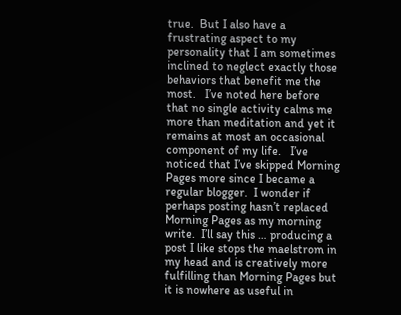true.  But I also have a frustrating aspect to my personality that I am sometimes inclined to neglect exactly those behaviors that benefit me the most.   I’ve noted here before that no single activity calms me more than meditation and yet it remains at most an occasional component of my life.   I’ve noticed that I’ve skipped Morning Pages more since I became a regular blogger.  I wonder if perhaps posting hasn’t replaced Morning Pages as my morning write.  I’ll say this … producing a post I like stops the maelstrom in my head and is creatively more fulfilling than Morning Pages but it is nowhere as useful in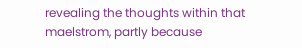revealing the thoughts within that maelstrom, partly because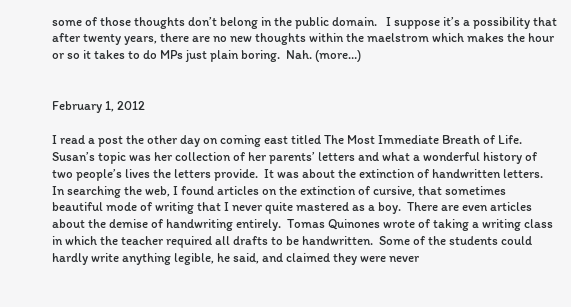some of those thoughts don’t belong in the public domain.   I suppose it’s a possibility that after twenty years, there are no new thoughts within the maelstrom which makes the hour or so it takes to do MPs just plain boring.  Nah. (more…)


February 1, 2012

I read a post the other day on coming east titled The Most Immediate Breath of Life.  Susan’s topic was her collection of her parents’ letters and what a wonderful history of two people’s lives the letters provide.  It was about the extinction of handwritten letters.  In searching the web, I found articles on the extinction of cursive, that sometimes beautiful mode of writing that I never quite mastered as a boy.  There are even articles about the demise of handwriting entirely.  Tomas Quinones wrote of taking a writing class in which the teacher required all drafts to be handwritten.  Some of the students could hardly write anything legible, he said, and claimed they were never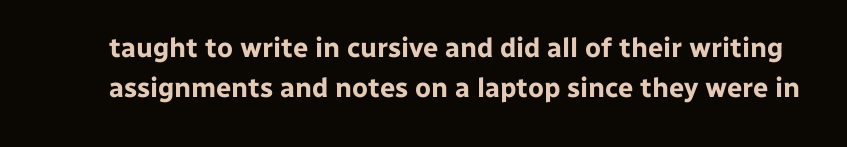taught to write in cursive and did all of their writing assignments and notes on a laptop since they were in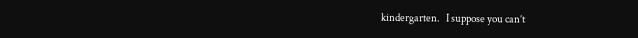kindergarten.   I suppose you can’t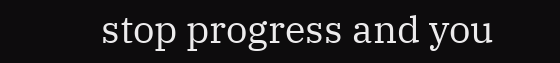stop progress and you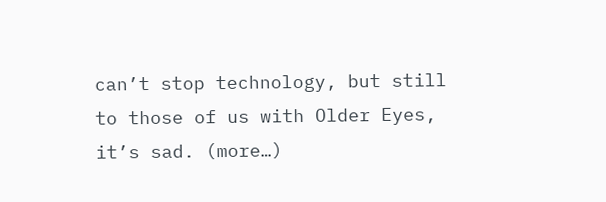can’t stop technology, but still to those of us with Older Eyes, it’s sad. (more…)